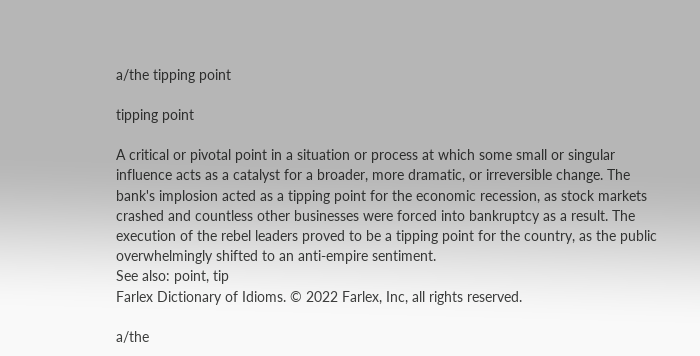a/the tipping point

tipping point

A critical or pivotal point in a situation or process at which some small or singular influence acts as a catalyst for a broader, more dramatic, or irreversible change. The bank's implosion acted as a tipping point for the economic recession, as stock markets crashed and countless other businesses were forced into bankruptcy as a result. The execution of the rebel leaders proved to be a tipping point for the country, as the public overwhelmingly shifted to an anti-empire sentiment.
See also: point, tip
Farlex Dictionary of Idioms. © 2022 Farlex, Inc, all rights reserved.

a/the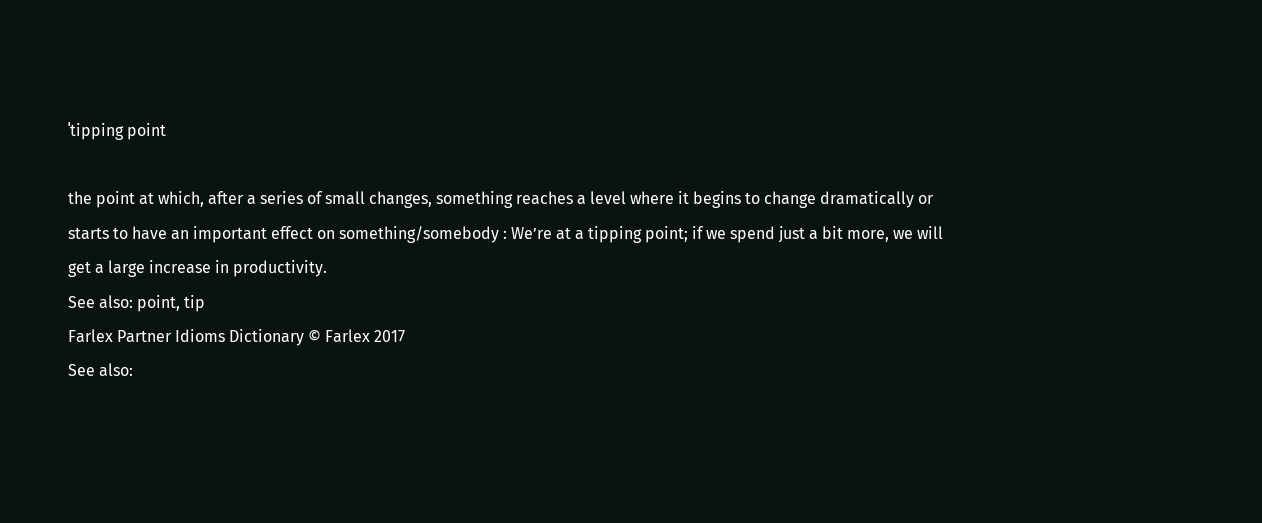ˈtipping point

the point at which, after a series of small changes, something reaches a level where it begins to change dramatically or starts to have an important effect on something/somebody : We’re at a tipping point; if we spend just a bit more, we will get a large increase in productivity.
See also: point, tip
Farlex Partner Idioms Dictionary © Farlex 2017
See also: